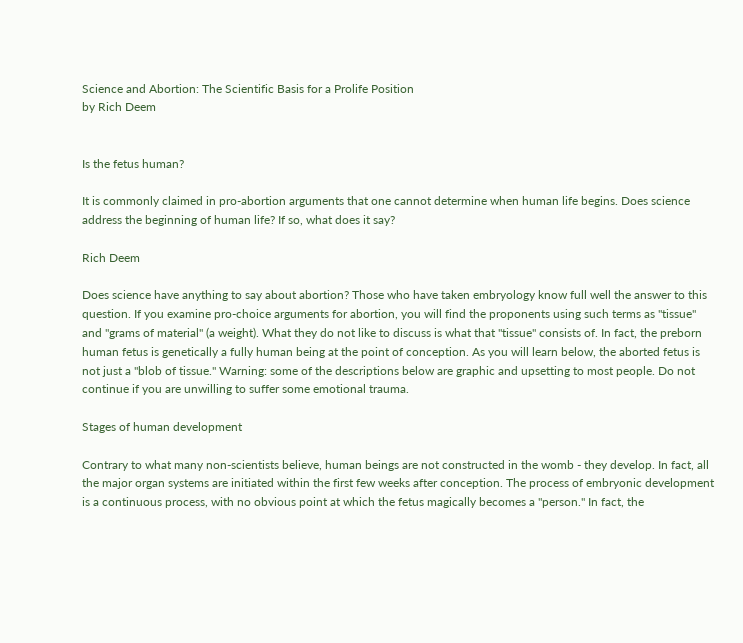Science and Abortion: The Scientific Basis for a Prolife Position
by Rich Deem


Is the fetus human?

It is commonly claimed in pro-abortion arguments that one cannot determine when human life begins. Does science address the beginning of human life? If so, what does it say?

Rich Deem

Does science have anything to say about abortion? Those who have taken embryology know full well the answer to this question. If you examine pro-choice arguments for abortion, you will find the proponents using such terms as "tissue" and "grams of material" (a weight). What they do not like to discuss is what that "tissue" consists of. In fact, the preborn human fetus is genetically a fully human being at the point of conception. As you will learn below, the aborted fetus is not just a "blob of tissue." Warning: some of the descriptions below are graphic and upsetting to most people. Do not continue if you are unwilling to suffer some emotional trauma.

Stages of human development

Contrary to what many non-scientists believe, human beings are not constructed in the womb - they develop. In fact, all the major organ systems are initiated within the first few weeks after conception. The process of embryonic development is a continuous process, with no obvious point at which the fetus magically becomes a "person." In fact, the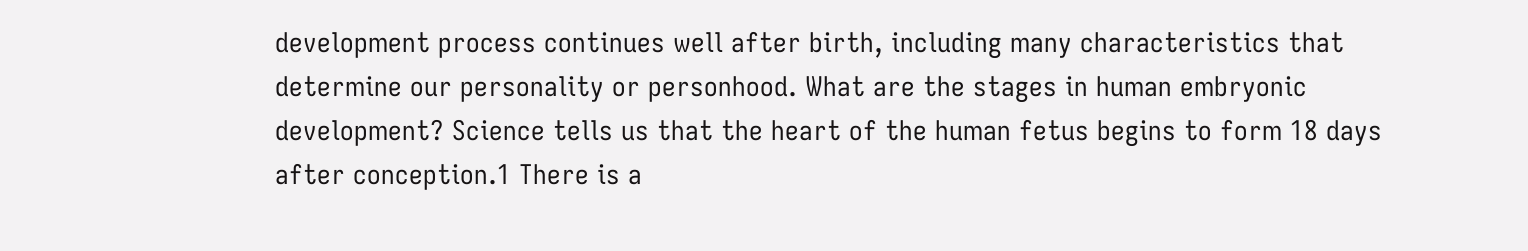development process continues well after birth, including many characteristics that determine our personality or personhood. What are the stages in human embryonic development? Science tells us that the heart of the human fetus begins to form 18 days after conception.1 There is a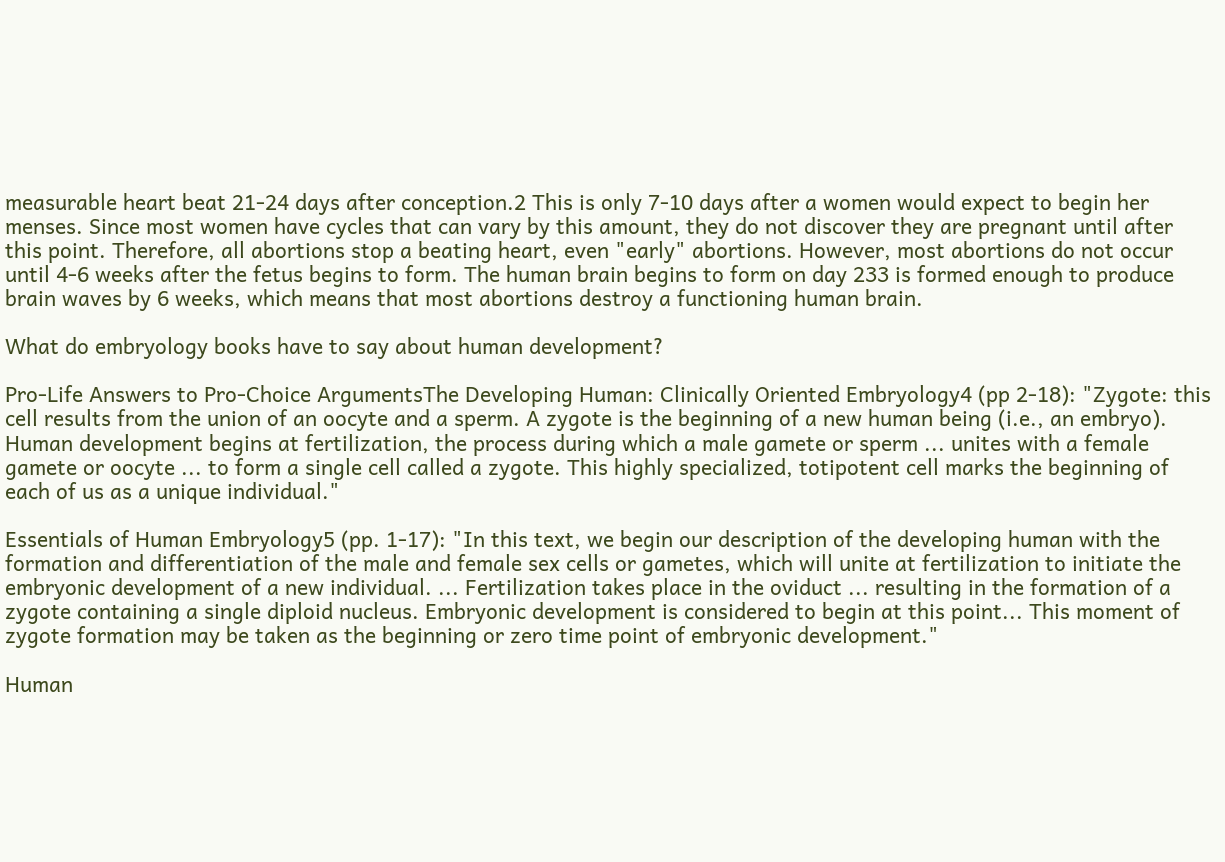measurable heart beat 21-24 days after conception.2 This is only 7-10 days after a women would expect to begin her menses. Since most women have cycles that can vary by this amount, they do not discover they are pregnant until after this point. Therefore, all abortions stop a beating heart, even "early" abortions. However, most abortions do not occur until 4-6 weeks after the fetus begins to form. The human brain begins to form on day 233 is formed enough to produce brain waves by 6 weeks, which means that most abortions destroy a functioning human brain.

What do embryology books have to say about human development?

Pro-Life Answers to Pro-Choice ArgumentsThe Developing Human: Clinically Oriented Embryology4 (pp 2-18): "Zygote: this cell results from the union of an oocyte and a sperm. A zygote is the beginning of a new human being (i.e., an embryo). Human development begins at fertilization, the process during which a male gamete or sperm ... unites with a female gamete or oocyte ... to form a single cell called a zygote. This highly specialized, totipotent cell marks the beginning of each of us as a unique individual."

Essentials of Human Embryology5 (pp. 1-17): "In this text, we begin our description of the developing human with the formation and differentiation of the male and female sex cells or gametes, which will unite at fertilization to initiate the embryonic development of a new individual. ... Fertilization takes place in the oviduct ... resulting in the formation of a zygote containing a single diploid nucleus. Embryonic development is considered to begin at this point... This moment of zygote formation may be taken as the beginning or zero time point of embryonic development."

Human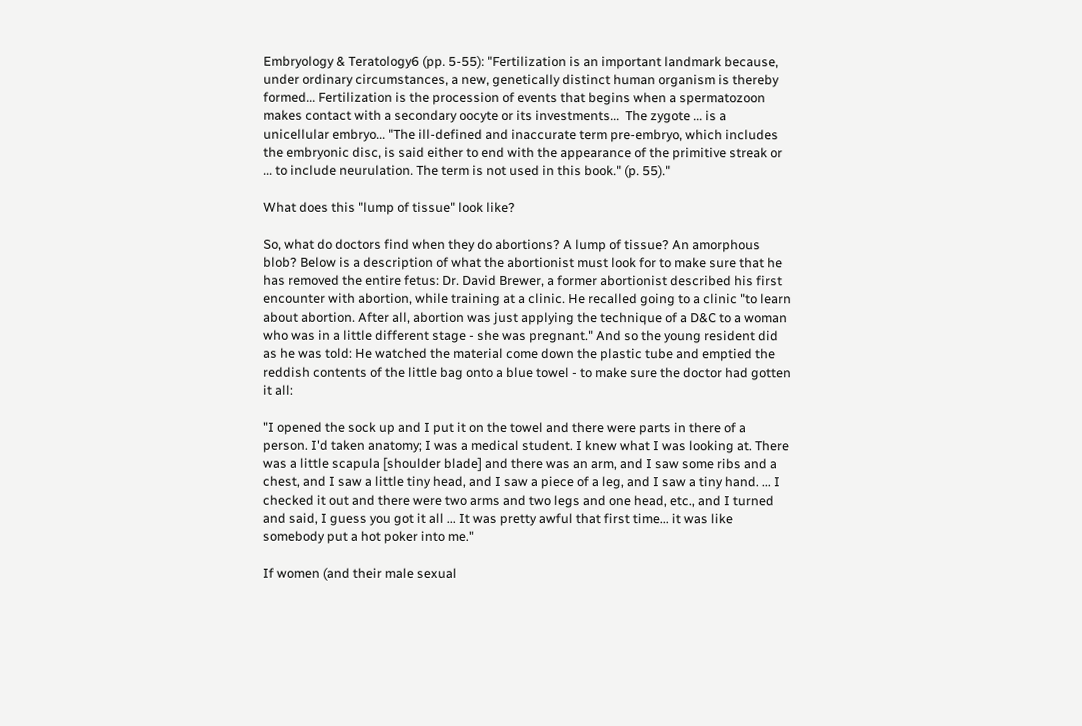Embryology & Teratology6 (pp. 5-55): "Fertilization is an important landmark because, under ordinary circumstances, a new, genetically distinct human organism is thereby formed... Fertilization is the procession of events that begins when a spermatozoon makes contact with a secondary oocyte or its investments...  The zygote ... is a unicellular embryo... "The ill-defined and inaccurate term pre-embryo, which includes the embryonic disc, is said either to end with the appearance of the primitive streak or ... to include neurulation. The term is not used in this book." (p. 55)."

What does this "lump of tissue" look like?

So, what do doctors find when they do abortions? A lump of tissue? An amorphous blob? Below is a description of what the abortionist must look for to make sure that he has removed the entire fetus: Dr. David Brewer, a former abortionist described his first encounter with abortion, while training at a clinic. He recalled going to a clinic "to learn about abortion. After all, abortion was just applying the technique of a D&C to a woman who was in a little different stage - she was pregnant." And so the young resident did as he was told: He watched the material come down the plastic tube and emptied the reddish contents of the little bag onto a blue towel - to make sure the doctor had gotten it all:

"I opened the sock up and I put it on the towel and there were parts in there of a person. I'd taken anatomy; I was a medical student. I knew what I was looking at. There was a little scapula [shoulder blade] and there was an arm, and I saw some ribs and a chest, and I saw a little tiny head, and I saw a piece of a leg, and I saw a tiny hand. ... I checked it out and there were two arms and two legs and one head, etc., and I turned and said, I guess you got it all ... It was pretty awful that first time... it was like somebody put a hot poker into me."

If women (and their male sexual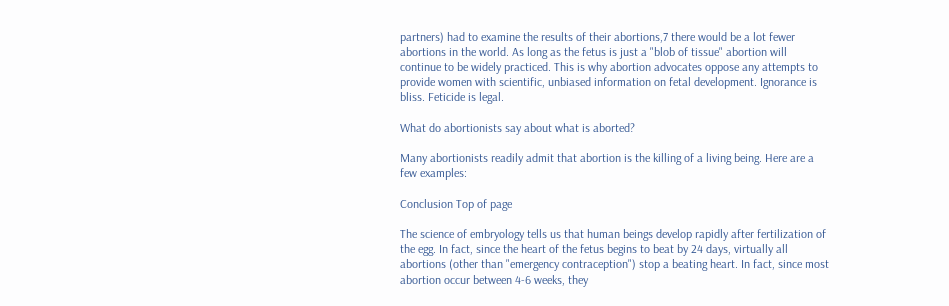partners) had to examine the results of their abortions,7 there would be a lot fewer abortions in the world. As long as the fetus is just a "blob of tissue" abortion will continue to be widely practiced. This is why abortion advocates oppose any attempts to provide women with scientific, unbiased information on fetal development. Ignorance is bliss. Feticide is legal.

What do abortionists say about what is aborted?

Many abortionists readily admit that abortion is the killing of a living being. Here are a few examples:

Conclusion Top of page

The science of embryology tells us that human beings develop rapidly after fertilization of the egg. In fact, since the heart of the fetus begins to beat by 24 days, virtually all abortions (other than "emergency contraception") stop a beating heart. In fact, since most abortion occur between 4-6 weeks, they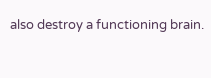also destroy a functioning brain.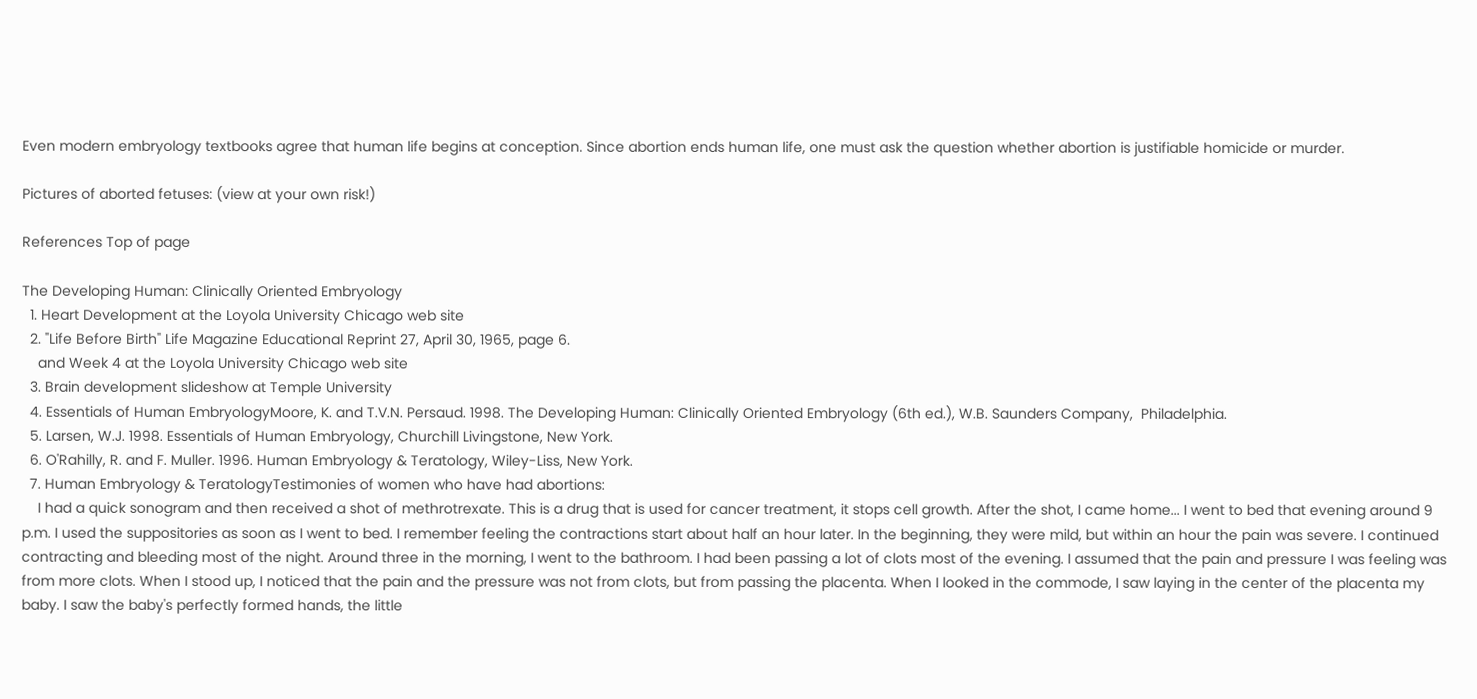Even modern embryology textbooks agree that human life begins at conception. Since abortion ends human life, one must ask the question whether abortion is justifiable homicide or murder.

Pictures of aborted fetuses: (view at your own risk!)

References Top of page

The Developing Human: Clinically Oriented Embryology
  1. Heart Development at the Loyola University Chicago web site
  2. "Life Before Birth" Life Magazine Educational Reprint 27, April 30, 1965, page 6.
    and Week 4 at the Loyola University Chicago web site
  3. Brain development slideshow at Temple University
  4. Essentials of Human EmbryologyMoore, K. and T.V.N. Persaud. 1998. The Developing Human: Clinically Oriented Embryology (6th ed.), W.B. Saunders Company,  Philadelphia.
  5. Larsen, W.J. 1998. Essentials of Human Embryology, Churchill Livingstone, New York.
  6. O'Rahilly, R. and F. Muller. 1996. Human Embryology & Teratology, Wiley-Liss, New York.
  7. Human Embryology & TeratologyTestimonies of women who have had abortions:
    I had a quick sonogram and then received a shot of methrotrexate. This is a drug that is used for cancer treatment, it stops cell growth. After the shot, I came home... I went to bed that evening around 9 p.m. I used the suppositories as soon as I went to bed. I remember feeling the contractions start about half an hour later. In the beginning, they were mild, but within an hour the pain was severe. I continued contracting and bleeding most of the night. Around three in the morning, I went to the bathroom. I had been passing a lot of clots most of the evening. I assumed that the pain and pressure I was feeling was from more clots. When I stood up, I noticed that the pain and the pressure was not from clots, but from passing the placenta. When I looked in the commode, I saw laying in the center of the placenta my baby. I saw the baby's perfectly formed hands, the little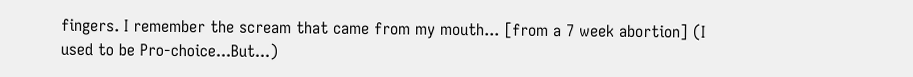fingers. I remember the scream that came from my mouth... [from a 7 week abortion] (I used to be Pro-choice...But...)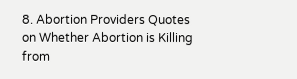8. Abortion Providers Quotes on Whether Abortion is Killing from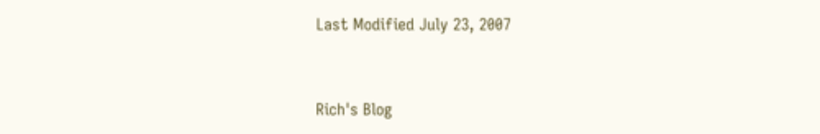Last Modified July 23, 2007


Rich's Blog